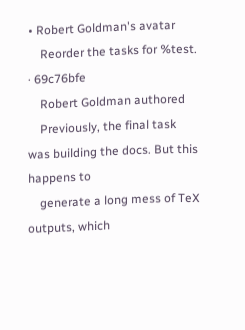• Robert Goldman's avatar
    Reorder the tasks for %test. · 69c76bfe
    Robert Goldman authored
    Previously, the final task was building the docs. But this happens to
    generate a long mess of TeX outputs, which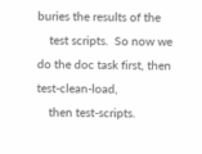buries the results of the
    test scripts.  So now we do the doc task first, then test-clean-load,
    then test-scripts.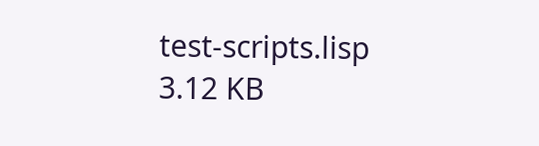test-scripts.lisp 3.12 KB